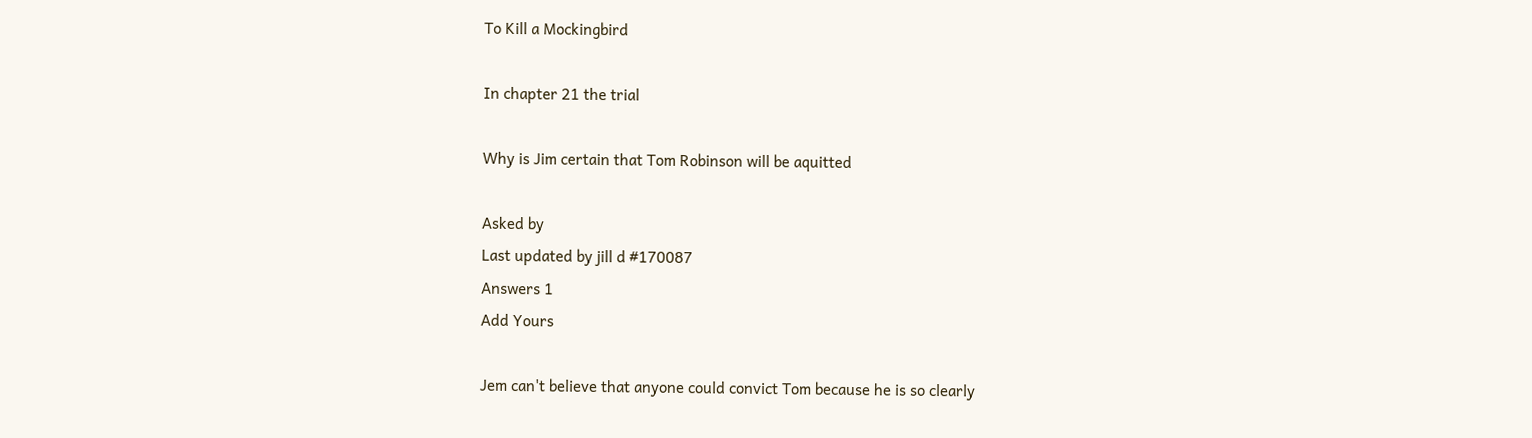To Kill a Mockingbird

In chapter 21 the trial

Why is Jim certain that Tom Robinson will be aquitted

Asked by
Last updated by jill d #170087
Answers 1
Add Yours

Jem can't believe that anyone could convict Tom because he is so clearly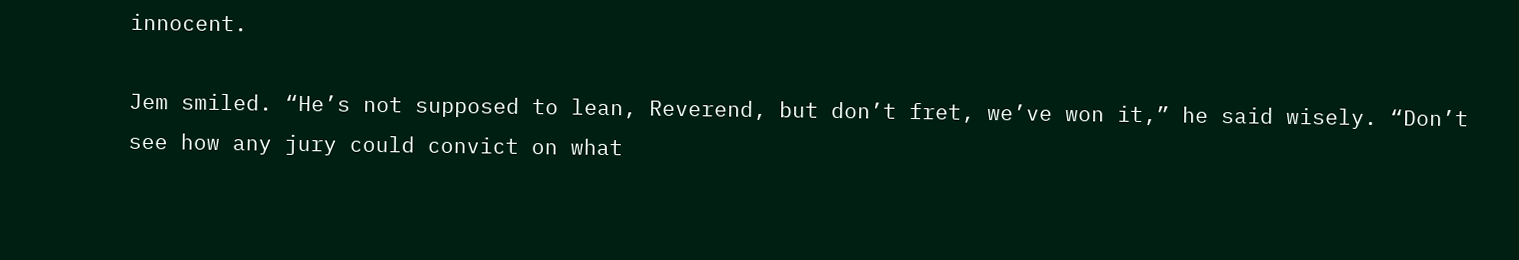innocent.

Jem smiled. “He’s not supposed to lean, Reverend, but don’t fret, we’ve won it,” he said wisely. “Don’t see how any jury could convict on what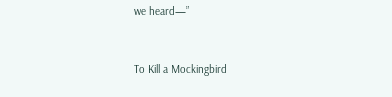we heard—”


To Kill a Mockingbird